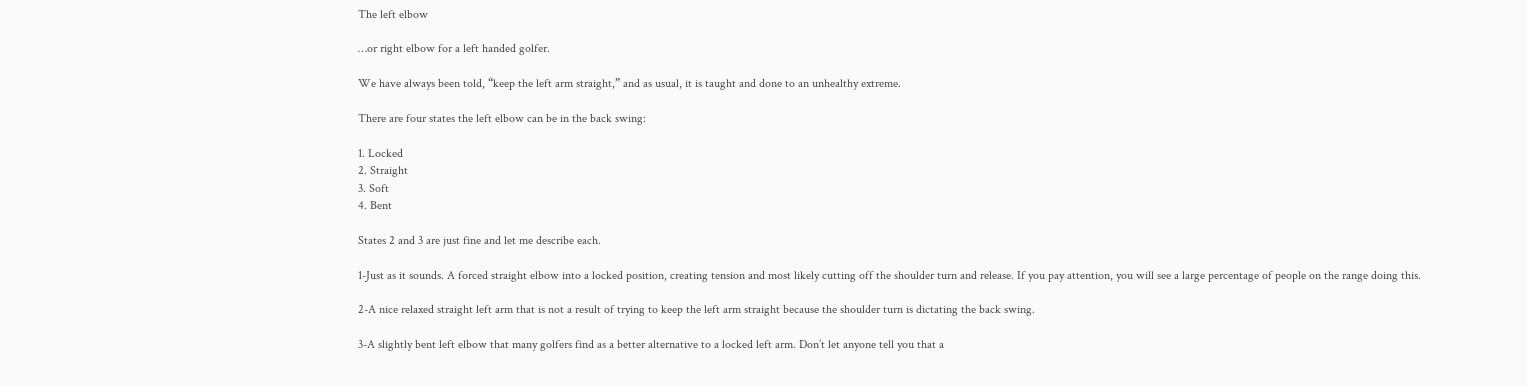The left elbow

…or right elbow for a left handed golfer.

We have always been told, “keep the left arm straight,” and as usual, it is taught and done to an unhealthy extreme.

There are four states the left elbow can be in the back swing:

1. Locked
2. Straight
3. Soft
4. Bent

States 2 and 3 are just fine and let me describe each.

1-Just as it sounds. A forced straight elbow into a locked position, creating tension and most likely cutting off the shoulder turn and release. If you pay attention, you will see a large percentage of people on the range doing this.

2-A nice relaxed straight left arm that is not a result of trying to keep the left arm straight because the shoulder turn is dictating the back swing.

3-A slightly bent left elbow that many golfers find as a better alternative to a locked left arm. Don’t let anyone tell you that a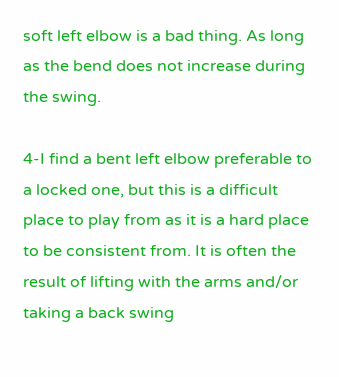soft left elbow is a bad thing. As long as the bend does not increase during the swing.

4-I find a bent left elbow preferable to a locked one, but this is a difficult place to play from as it is a hard place to be consistent from. It is often the result of lifting with the arms and/or taking a back swing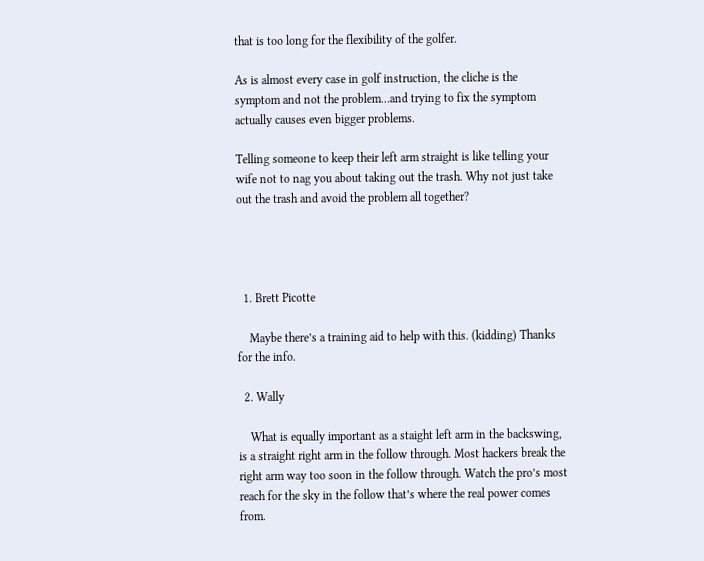that is too long for the flexibility of the golfer.

As is almost every case in golf instruction, the cliche is the symptom and not the problem…and trying to fix the symptom actually causes even bigger problems.

Telling someone to keep their left arm straight is like telling your wife not to nag you about taking out the trash. Why not just take out the trash and avoid the problem all together?




  1. Brett Picotte

    Maybe there’s a training aid to help with this. (kidding) Thanks for the info.

  2. Wally

    What is equally important as a staight left arm in the backswing, is a straight right arm in the follow through. Most hackers break the right arm way too soon in the follow through. Watch the pro’s most reach for the sky in the follow that’s where the real power comes from.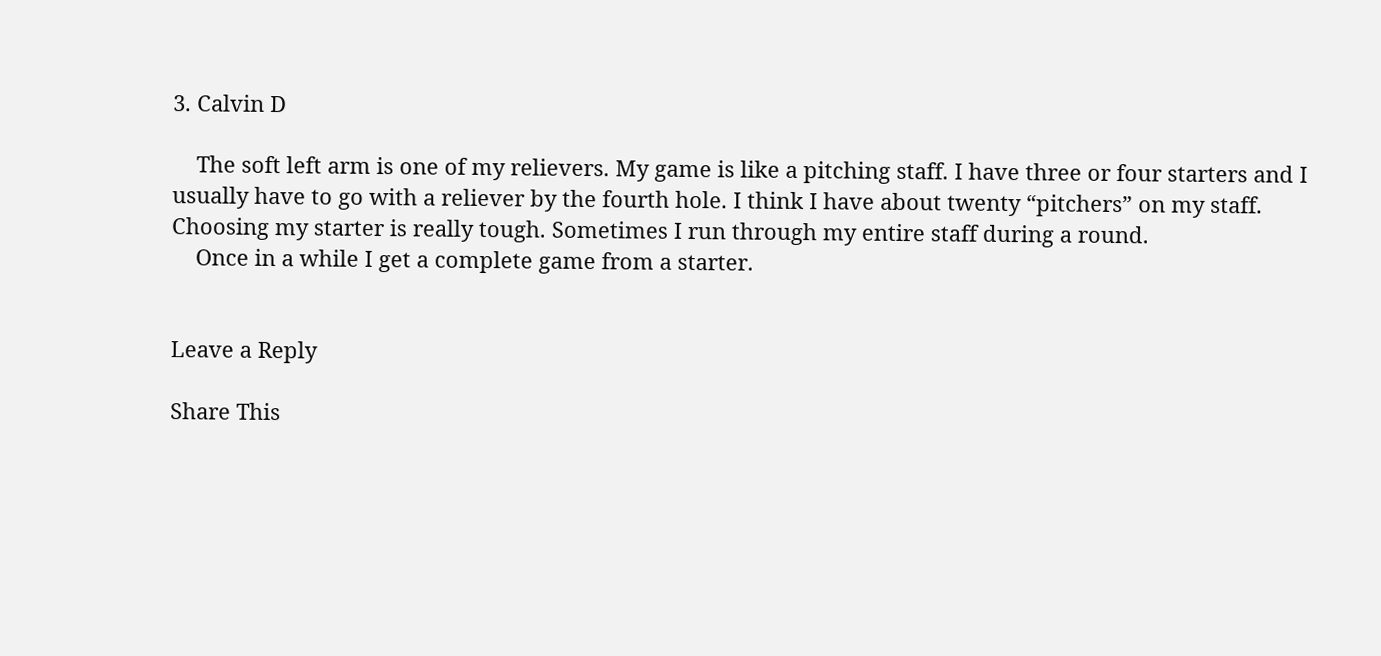3. Calvin D

    The soft left arm is one of my relievers. My game is like a pitching staff. I have three or four starters and I usually have to go with a reliever by the fourth hole. I think I have about twenty “pitchers” on my staff. Choosing my starter is really tough. Sometimes I run through my entire staff during a round.
    Once in a while I get a complete game from a starter.


Leave a Reply

Share This